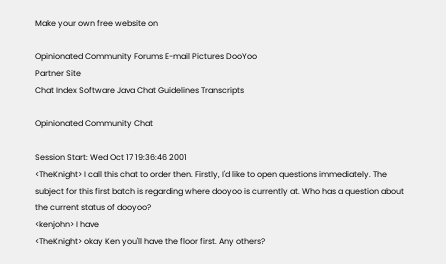Make your own free website on

Opinionated Community Forums E-mail Pictures DooYoo
Partner Site
Chat Index Software Java Chat Guidelines Transcripts

Opinionated Community Chat

Session Start: Wed Oct 17 19:36:46 2001
<TheKnight> I call this chat to order then. Firstly, I'd like to open questions immediately. The subject for this first batch is regarding where dooyoo is currently at. Who has a question about the current status of dooyoo?
<kenjohn> I have
<TheKnight> okay Ken you'll have the floor first. Any others?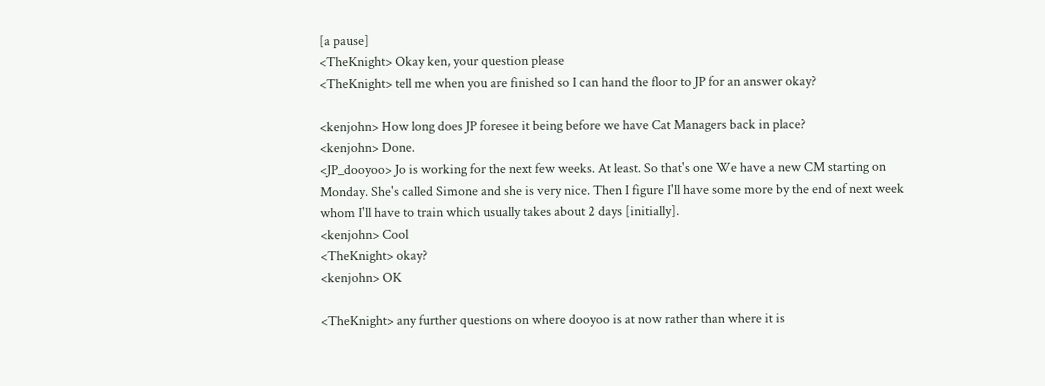[a pause]
<TheKnight> Okay ken, your question please
<TheKnight> tell me when you are finished so I can hand the floor to JP for an answer okay?

<kenjohn> How long does JP foresee it being before we have Cat Managers back in place?
<kenjohn> Done.
<JP_dooyoo> Jo is working for the next few weeks. At least. So that's one We have a new CM starting on Monday. She's called Simone and she is very nice. Then I figure I'll have some more by the end of next week whom I'll have to train which usually takes about 2 days [initially].
<kenjohn> Cool
<TheKnight> okay?
<kenjohn> OK

<TheKnight> any further questions on where dooyoo is at now rather than where it is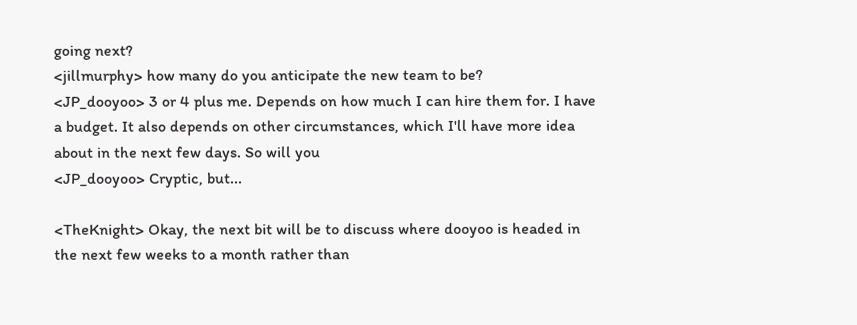going next?
<jillmurphy> how many do you anticipate the new team to be?
<JP_dooyoo> 3 or 4 plus me. Depends on how much I can hire them for. I have a budget. It also depends on other circumstances, which I'll have more idea about in the next few days. So will you
<JP_dooyoo> Cryptic, but...

<TheKnight> Okay, the next bit will be to discuss where dooyoo is headed in the next few weeks to a month rather than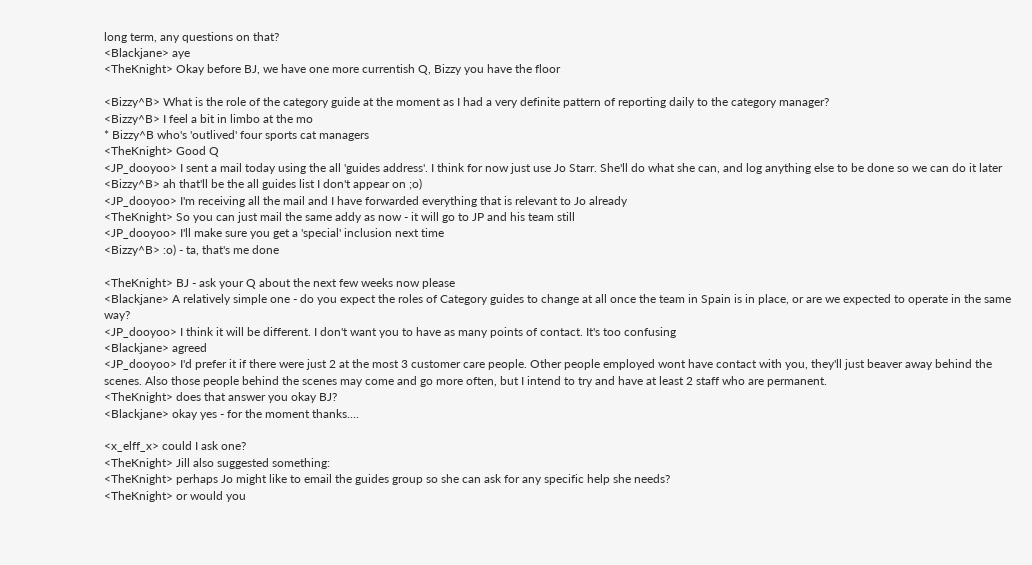long term, any questions on that?
<Blackjane> aye
<TheKnight> Okay before BJ, we have one more currentish Q, Bizzy you have the floor

<Bizzy^B> What is the role of the category guide at the moment as I had a very definite pattern of reporting daily to the category manager?
<Bizzy^B> I feel a bit in limbo at the mo
* Bizzy^B who's 'outlived' four sports cat managers
<TheKnight> Good Q
<JP_dooyoo> I sent a mail today using the all 'guides address'. I think for now just use Jo Starr. She'll do what she can, and log anything else to be done so we can do it later
<Bizzy^B> ah that'll be the all guides list I don't appear on ;o)
<JP_dooyoo> I'm receiving all the mail and I have forwarded everything that is relevant to Jo already
<TheKnight> So you can just mail the same addy as now - it will go to JP and his team still
<JP_dooyoo> I'll make sure you get a 'special' inclusion next time
<Bizzy^B> :o) - ta, that's me done

<TheKnight> BJ - ask your Q about the next few weeks now please
<Blackjane> A relatively simple one - do you expect the roles of Category guides to change at all once the team in Spain is in place, or are we expected to operate in the same way?
<JP_dooyoo> I think it will be different. I don't want you to have as many points of contact. It's too confusing
<Blackjane> agreed
<JP_dooyoo> I'd prefer it if there were just 2 at the most 3 customer care people. Other people employed wont have contact with you, they'll just beaver away behind the scenes. Also those people behind the scenes may come and go more often, but I intend to try and have at least 2 staff who are permanent.
<TheKnight> does that answer you okay BJ?
<Blackjane> okay yes - for the moment thanks....

<x_elff_x> could I ask one?
<TheKnight> Jill also suggested something:
<TheKnight> perhaps Jo might like to email the guides group so she can ask for any specific help she needs?
<TheKnight> or would you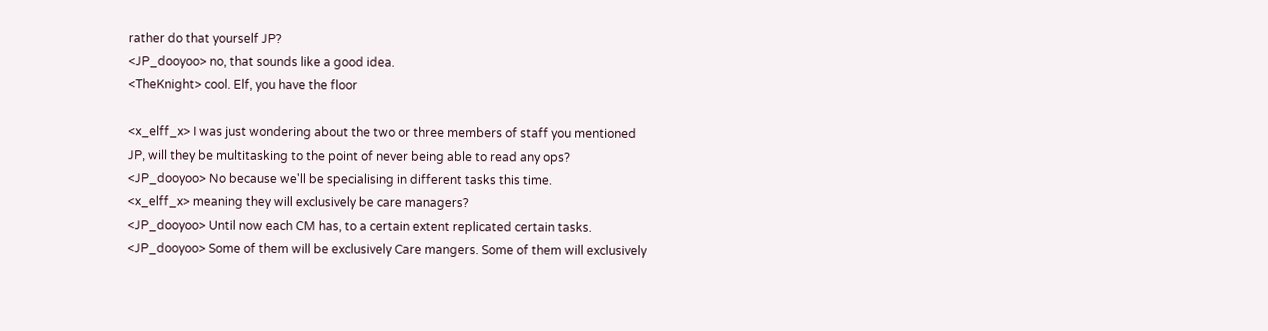rather do that yourself JP?
<JP_dooyoo> no, that sounds like a good idea.
<TheKnight> cool. Elf, you have the floor

<x_elff_x> I was just wondering about the two or three members of staff you mentioned JP, will they be multitasking to the point of never being able to read any ops?
<JP_dooyoo> No because we'll be specialising in different tasks this time.
<x_elff_x> meaning they will exclusively be care managers?
<JP_dooyoo> Until now each CM has, to a certain extent replicated certain tasks.
<JP_dooyoo> Some of them will be exclusively Care mangers. Some of them will exclusively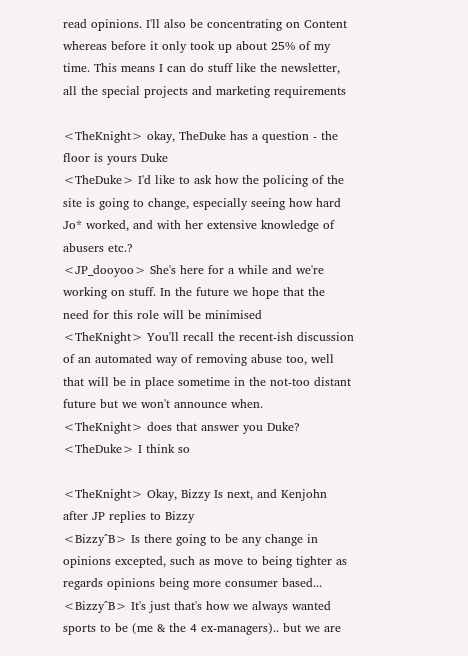read opinions. I'll also be concentrating on Content whereas before it only took up about 25% of my time. This means I can do stuff like the newsletter, all the special projects and marketing requirements

<TheKnight> okay, TheDuke has a question - the floor is yours Duke
<TheDuke> I'd like to ask how the policing of the site is going to change, especially seeing how hard Jo* worked, and with her extensive knowledge of abusers etc.?
<JP_dooyoo> She's here for a while and we're working on stuff. In the future we hope that the need for this role will be minimised
<TheKnight> You'll recall the recent-ish discussion of an automated way of removing abuse too, well that will be in place sometime in the not-too distant future but we won't announce when.
<TheKnight> does that answer you Duke?
<TheDuke> I think so

<TheKnight> Okay, Bizzy Is next, and Kenjohn after JP replies to Bizzy
<Bizzy^B> Is there going to be any change in opinions excepted, such as move to being tighter as regards opinions being more consumer based...
<Bizzy^B> It's just that's how we always wanted sports to be (me & the 4 ex-managers).. but we are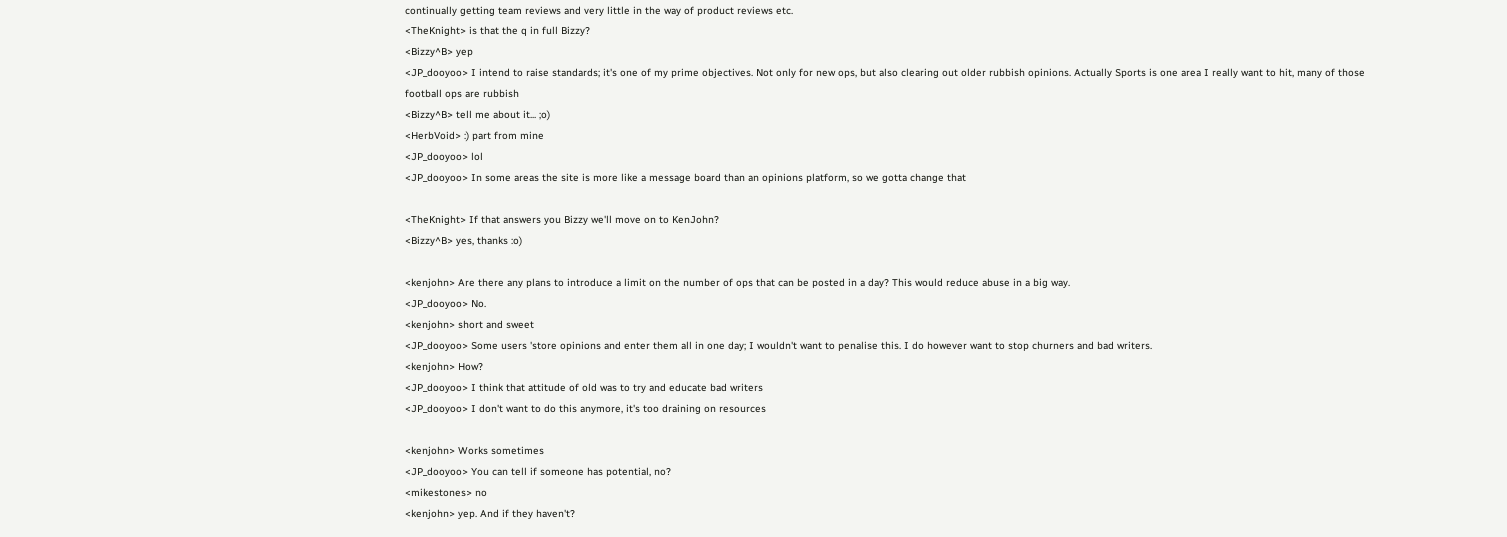continually getting team reviews and very little in the way of product reviews etc.
<TheKnight> is that the q in full Bizzy?
<Bizzy^B> yep
<JP_dooyoo> I intend to raise standards; it's one of my prime objectives. Not only for new ops, but also clearing out older rubbish opinions. Actually Sports is one area I really want to hit, many of those football ops are rubbish
<Bizzy^B> tell me about it... ;o)
<HerbVoid> :) part from mine
<JP_dooyoo> lol
<JP_dooyoo> In some areas the site is more like a message board than an opinions platform, so we gotta change that

<TheKnight> If that answers you Bizzy we'll move on to KenJohn?
<Bizzy^B> yes, thanks :o)

<kenjohn> Are there any plans to introduce a limit on the number of ops that can be posted in a day? This would reduce abuse in a big way.
<JP_dooyoo> No.
<kenjohn> short and sweet
<JP_dooyoo> Some users 'store opinions and enter them all in one day; I wouldn't want to penalise this. I do however want to stop churners and bad writers.
<kenjohn> How?
<JP_dooyoo> I think that attitude of old was to try and educate bad writers
<JP_dooyoo> I don't want to do this anymore, it's too draining on resources

<kenjohn> Works sometimes
<JP_dooyoo> You can tell if someone has potential, no?
<mikestones> no
<kenjohn> yep. And if they haven't?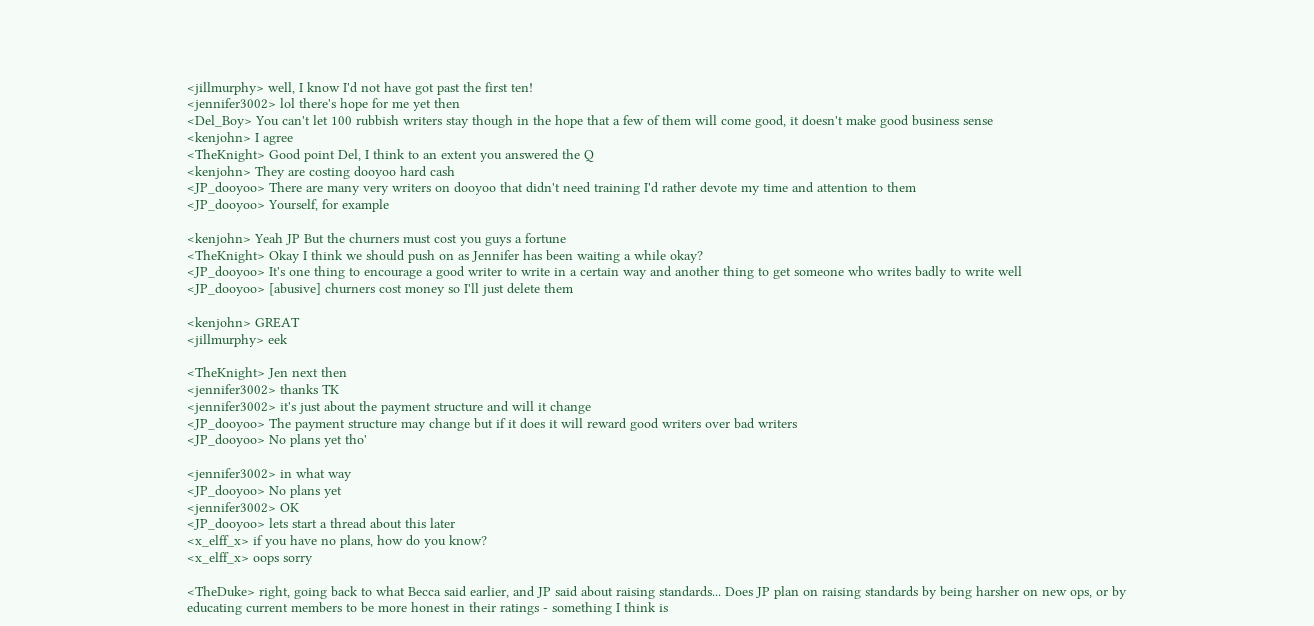<jillmurphy> well, I know I'd not have got past the first ten!
<jennifer3002> lol there's hope for me yet then
<Del_Boy> You can't let 100 rubbish writers stay though in the hope that a few of them will come good, it doesn't make good business sense
<kenjohn> I agree
<TheKnight> Good point Del, I think to an extent you answered the Q
<kenjohn> They are costing dooyoo hard cash
<JP_dooyoo> There are many very writers on dooyoo that didn't need training I'd rather devote my time and attention to them
<JP_dooyoo> Yourself, for example

<kenjohn> Yeah JP But the churners must cost you guys a fortune
<TheKnight> Okay I think we should push on as Jennifer has been waiting a while okay?
<JP_dooyoo> It's one thing to encourage a good writer to write in a certain way and another thing to get someone who writes badly to write well
<JP_dooyoo> [abusive] churners cost money so I'll just delete them

<kenjohn> GREAT
<jillmurphy> eek

<TheKnight> Jen next then
<jennifer3002> thanks TK
<jennifer3002> it's just about the payment structure and will it change
<JP_dooyoo> The payment structure may change but if it does it will reward good writers over bad writers
<JP_dooyoo> No plans yet tho'

<jennifer3002> in what way
<JP_dooyoo> No plans yet
<jennifer3002> OK
<JP_dooyoo> lets start a thread about this later
<x_elff_x> if you have no plans, how do you know?
<x_elff_x> oops sorry

<TheDuke> right, going back to what Becca said earlier, and JP said about raising standards... Does JP plan on raising standards by being harsher on new ops, or by educating current members to be more honest in their ratings - something I think is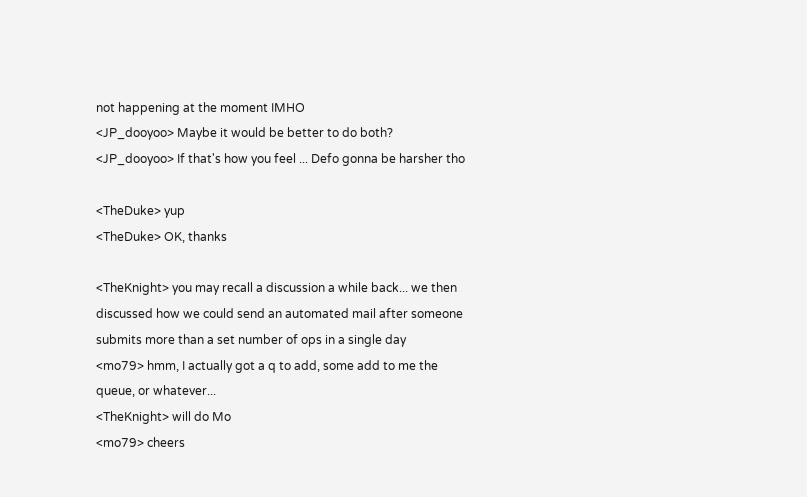not happening at the moment IMHO
<JP_dooyoo> Maybe it would be better to do both?
<JP_dooyoo> If that's how you feel ... Defo gonna be harsher tho

<TheDuke> yup
<TheDuke> OK, thanks

<TheKnight> you may recall a discussion a while back... we then discussed how we could send an automated mail after someone submits more than a set number of ops in a single day
<mo79> hmm, I actually got a q to add, some add to me the queue, or whatever...
<TheKnight> will do Mo
<mo79> cheers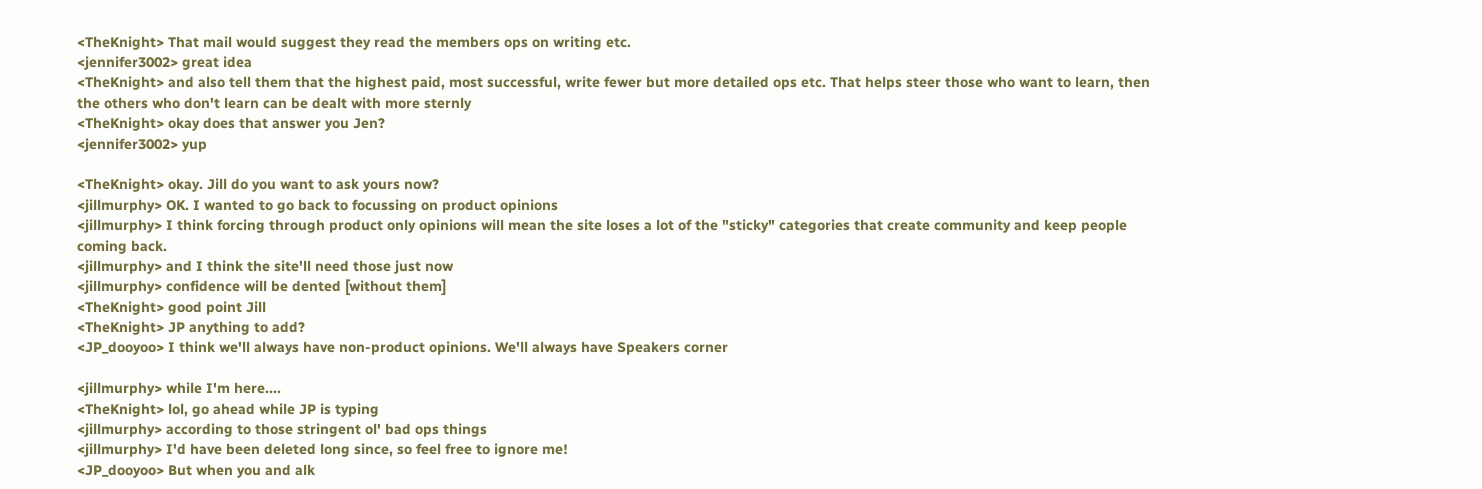<TheKnight> That mail would suggest they read the members ops on writing etc.
<jennifer3002> great idea
<TheKnight> and also tell them that the highest paid, most successful, write fewer but more detailed ops etc. That helps steer those who want to learn, then the others who don't learn can be dealt with more sternly
<TheKnight> okay does that answer you Jen?
<jennifer3002> yup

<TheKnight> okay. Jill do you want to ask yours now?
<jillmurphy> OK. I wanted to go back to focussing on product opinions
<jillmurphy> I think forcing through product only opinions will mean the site loses a lot of the "sticky" categories that create community and keep people coming back.
<jillmurphy> and I think the site'll need those just now
<jillmurphy> confidence will be dented [without them]
<TheKnight> good point Jill
<TheKnight> JP anything to add?
<JP_dooyoo> I think we'll always have non-product opinions. We'll always have Speakers corner

<jillmurphy> while I'm here....
<TheKnight> lol, go ahead while JP is typing
<jillmurphy> according to those stringent ol' bad ops things
<jillmurphy> I'd have been deleted long since, so feel free to ignore me!
<JP_dooyoo> But when you and alk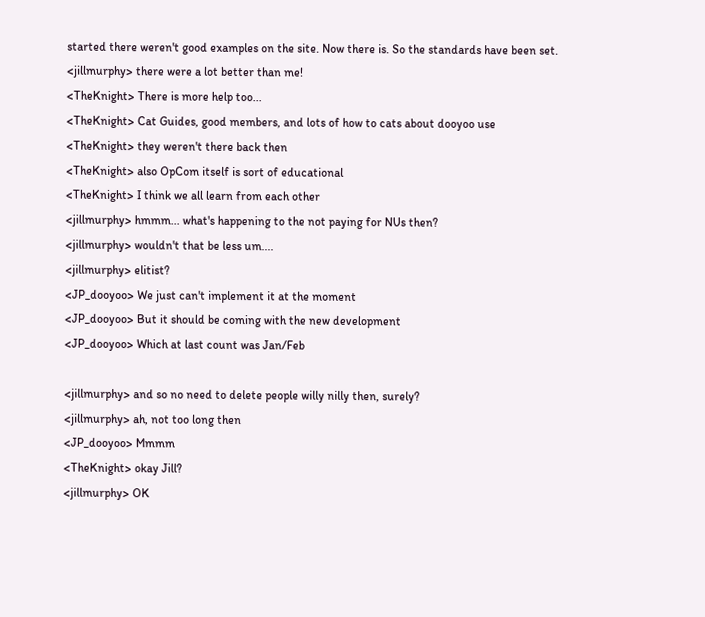started there weren't good examples on the site. Now there is. So the standards have been set.
<jillmurphy> there were a lot better than me!
<TheKnight> There is more help too...
<TheKnight> Cat Guides, good members, and lots of how to cats about dooyoo use
<TheKnight> they weren't there back then
<TheKnight> also OpCom itself is sort of educational
<TheKnight> I think we all learn from each other
<jillmurphy> hmmm... what's happening to the not paying for NUs then?
<jillmurphy> wouldn't that be less um....
<jillmurphy> elitist?
<JP_dooyoo> We just can't implement it at the moment
<JP_dooyoo> But it should be coming with the new development
<JP_dooyoo> Which at last count was Jan/Feb

<jillmurphy> and so no need to delete people willy nilly then, surely?
<jillmurphy> ah, not too long then
<JP_dooyoo> Mmmm
<TheKnight> okay Jill?
<jillmurphy> OK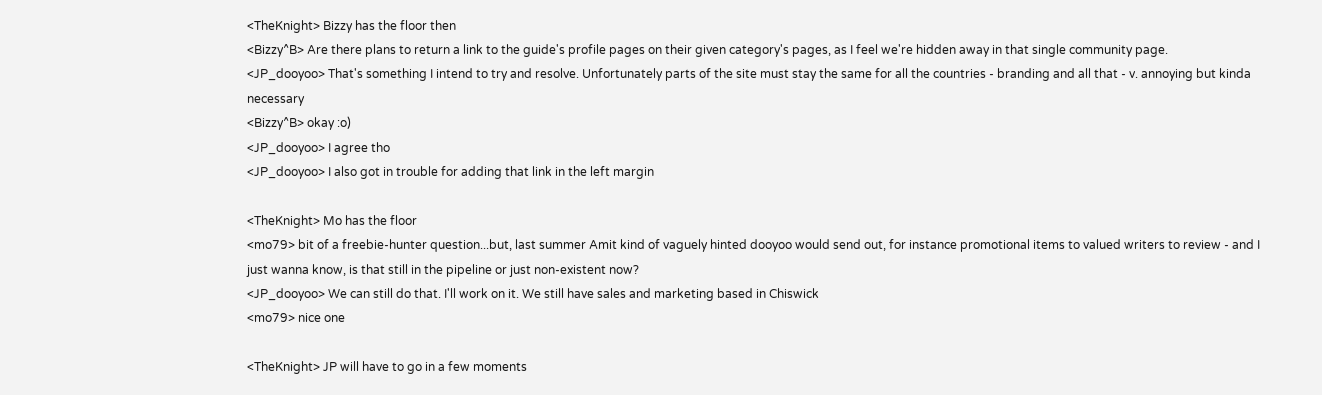<TheKnight> Bizzy has the floor then
<Bizzy^B> Are there plans to return a link to the guide's profile pages on their given category's pages, as I feel we're hidden away in that single community page.
<JP_dooyoo> That's something I intend to try and resolve. Unfortunately parts of the site must stay the same for all the countries - branding and all that - v. annoying but kinda necessary
<Bizzy^B> okay :o)
<JP_dooyoo> I agree tho
<JP_dooyoo> I also got in trouble for adding that link in the left margin

<TheKnight> Mo has the floor
<mo79> bit of a freebie-hunter question...but, last summer Amit kind of vaguely hinted dooyoo would send out, for instance promotional items to valued writers to review - and I just wanna know, is that still in the pipeline or just non-existent now?
<JP_dooyoo> We can still do that. I'll work on it. We still have sales and marketing based in Chiswick
<mo79> nice one

<TheKnight> JP will have to go in a few moments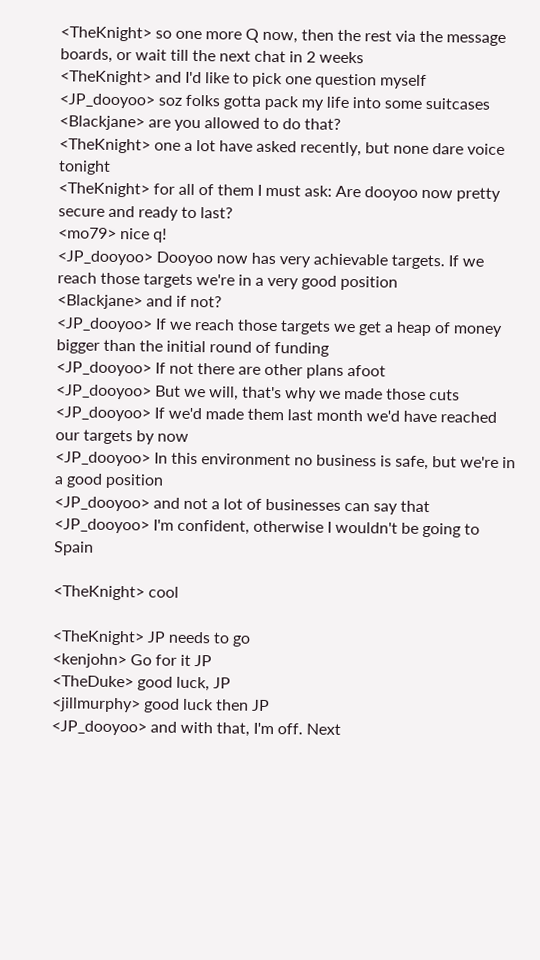<TheKnight> so one more Q now, then the rest via the message boards, or wait till the next chat in 2 weeks
<TheKnight> and I'd like to pick one question myself
<JP_dooyoo> soz folks gotta pack my life into some suitcases
<Blackjane> are you allowed to do that?
<TheKnight> one a lot have asked recently, but none dare voice tonight
<TheKnight> for all of them I must ask: Are dooyoo now pretty secure and ready to last?
<mo79> nice q!
<JP_dooyoo> Dooyoo now has very achievable targets. If we reach those targets we're in a very good position
<Blackjane> and if not?
<JP_dooyoo> If we reach those targets we get a heap of money bigger than the initial round of funding
<JP_dooyoo> If not there are other plans afoot
<JP_dooyoo> But we will, that's why we made those cuts
<JP_dooyoo> If we'd made them last month we'd have reached our targets by now
<JP_dooyoo> In this environment no business is safe, but we're in a good position
<JP_dooyoo> and not a lot of businesses can say that
<JP_dooyoo> I'm confident, otherwise I wouldn't be going to Spain

<TheKnight> cool

<TheKnight> JP needs to go
<kenjohn> Go for it JP
<TheDuke> good luck, JP
<jillmurphy> good luck then JP
<JP_dooyoo> and with that, I'm off. Next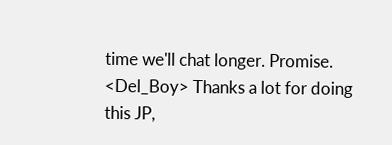time we'll chat longer. Promise.
<Del_Boy> Thanks a lot for doing this JP,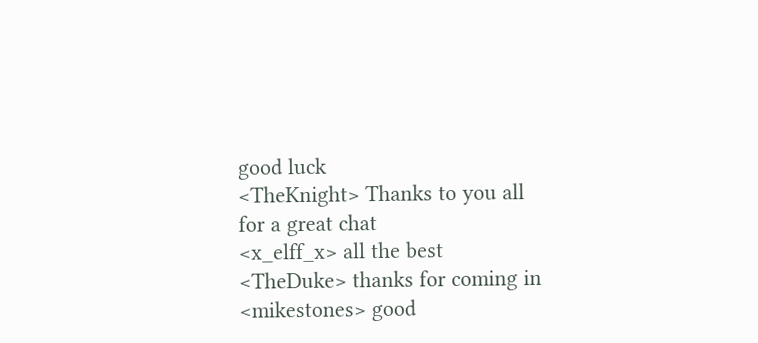good luck
<TheKnight> Thanks to you all for a great chat
<x_elff_x> all the best
<TheDuke> thanks for coming in
<mikestones> good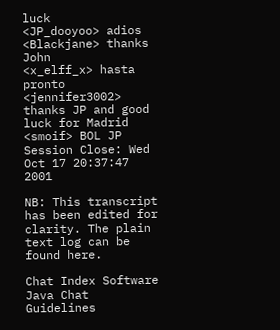luck
<JP_dooyoo> adios
<Blackjane> thanks John
<x_elff_x> hasta pronto
<jennifer3002> thanks JP and good luck for Madrid
<smoif> BOL JP
Session Close: Wed Oct 17 20:37:47 2001

NB: This transcript has been edited for clarity. The plain text log can be found here.

Chat Index Software Java Chat Guidelines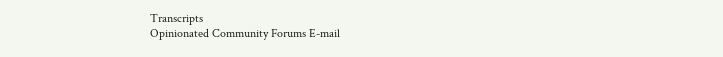Transcripts
Opinionated Community Forums E-mail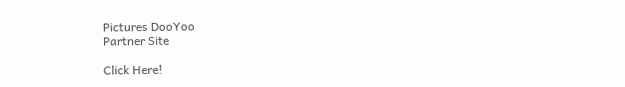Pictures DooYoo
Partner Site

Click Here!